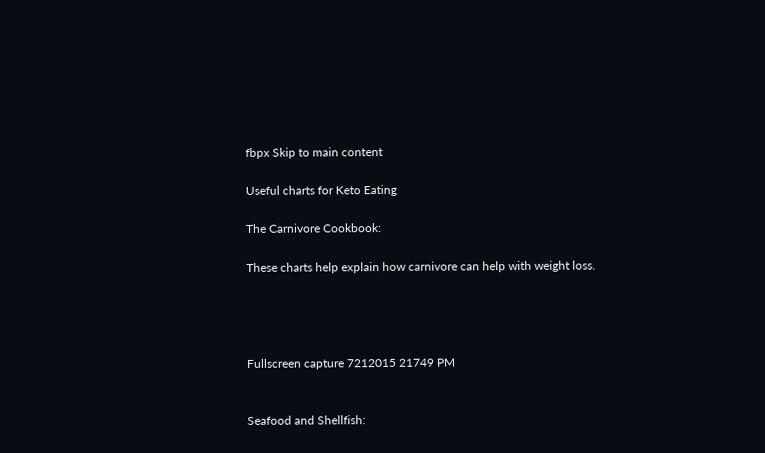fbpx Skip to main content

Useful charts for Keto Eating

The Carnivore Cookbook:

These charts help explain how carnivore can help with weight loss.




Fullscreen capture 7212015 21749 PM


Seafood and Shellfish: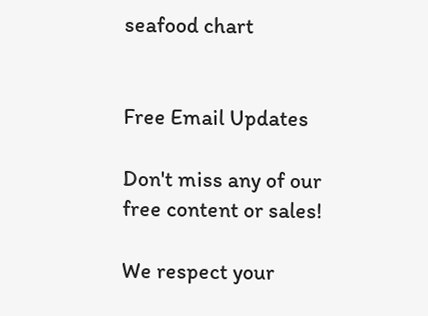seafood chart


Free Email Updates

Don't miss any of our free content or sales!

We respect your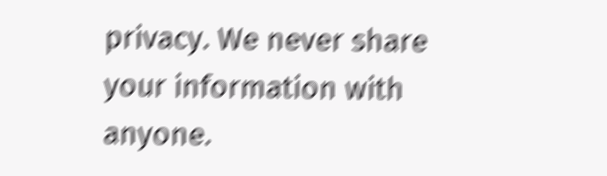privacy. We never share your information with anyone.